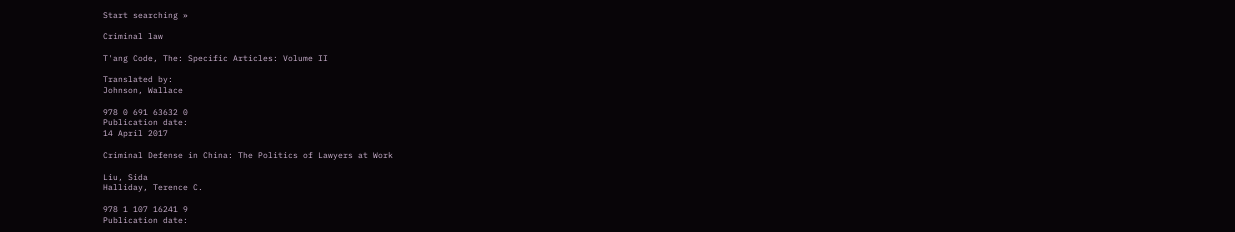Start searching »

Criminal law

T'ang Code, The: Specific Articles: Volume II

Translated by:
Johnson, Wallace

978 0 691 63632 0
Publication date:
14 April 2017

Criminal Defense in China: The Politics of Lawyers at Work

Liu, Sida
Halliday, Terence C.

978 1 107 16241 9
Publication date: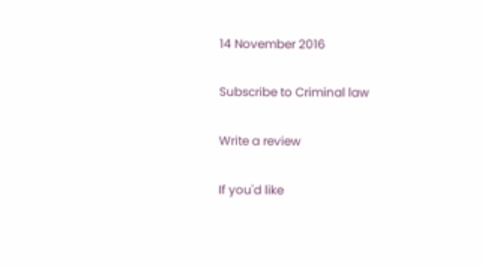14 November 2016

Subscribe to Criminal law

Write a review

If you'd like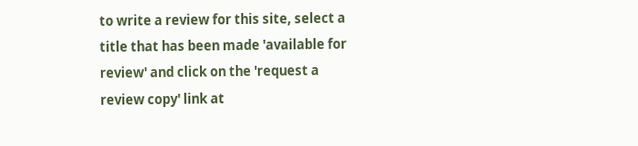to write a review for this site, select a title that has been made 'available for review' and click on the 'request a review copy' link at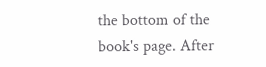the bottom of the book's page. After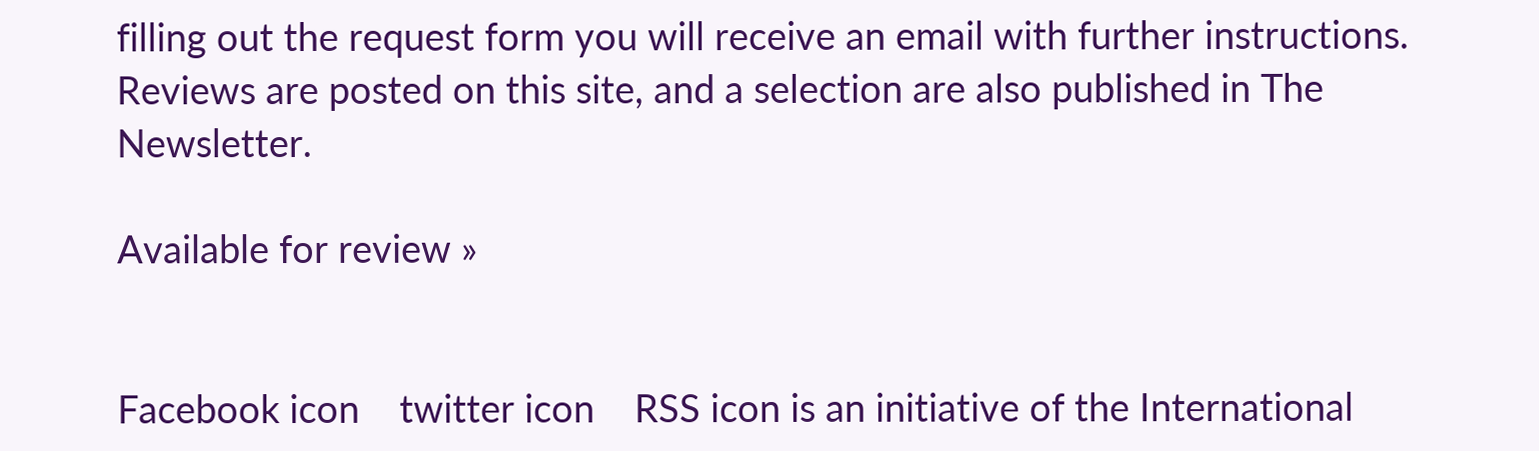filling out the request form you will receive an email with further instructions. Reviews are posted on this site, and a selection are also published in The Newsletter.

Available for review »


Facebook icon    twitter icon    RSS icon is an initiative of the International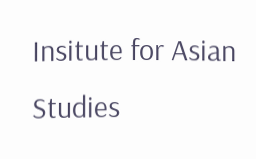Insitute for Asian Studies